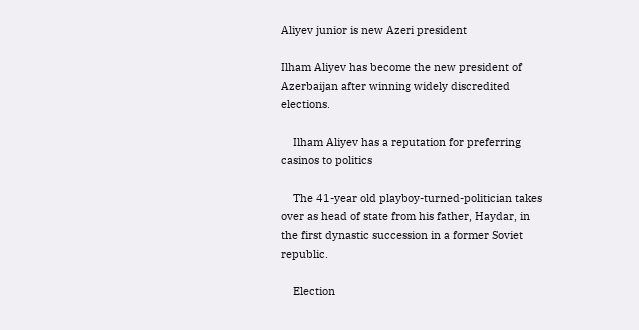Aliyev junior is new Azeri president

Ilham Aliyev has become the new president of Azerbaijan after winning widely discredited elections.

    Ilham Aliyev has a reputation for preferring casinos to politics

    The 41-year old playboy-turned-politician takes over as head of state from his father, Haydar, in the first dynastic succession in a former Soviet republic.

    Election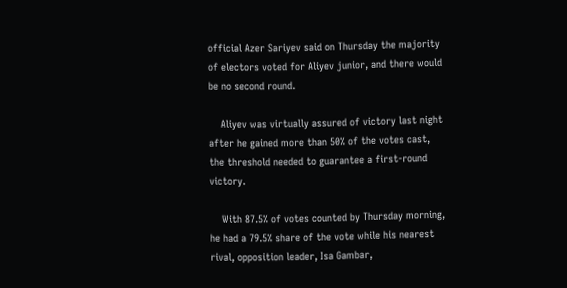official Azer Sariyev said on Thursday the majority of electors voted for Aliyev junior, and there would be no second round.

    Aliyev was virtually assured of victory last night after he gained more than 50% of the votes cast, the threshold needed to guarantee a first-round victory.

    With 87.5% of votes counted by Thursday morning, he had a 79.5% share of the vote while his nearest rival, opposition leader, Isa Gambar,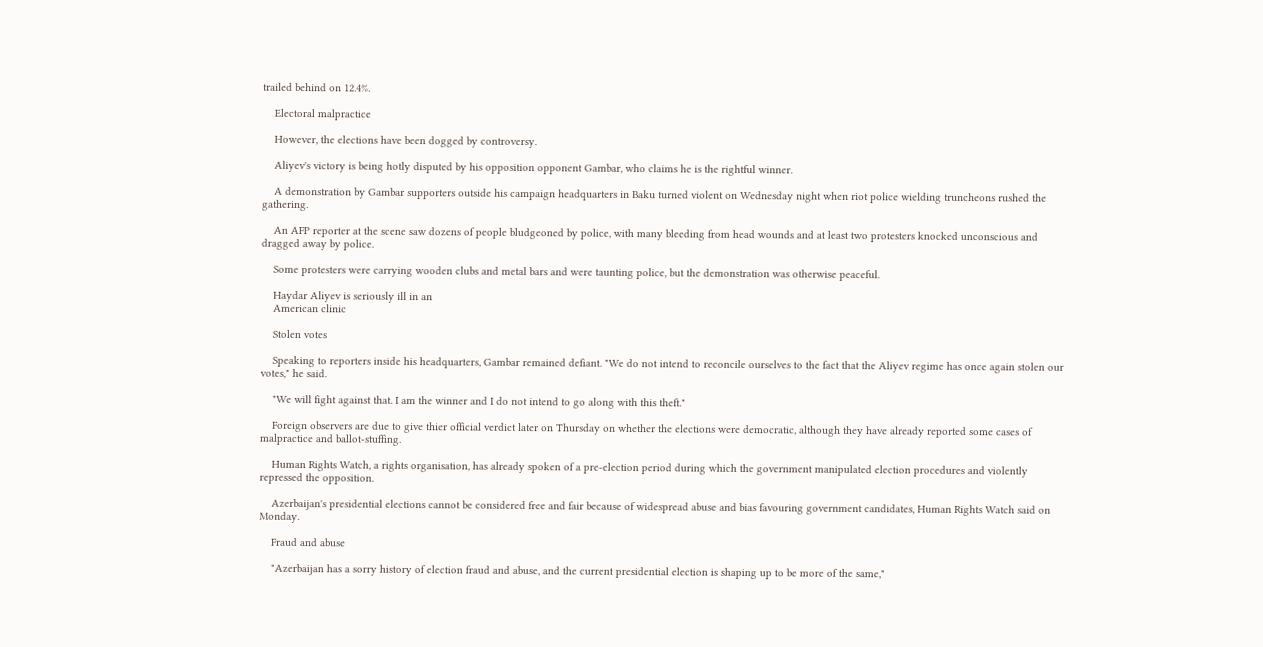trailed behind on 12.4%.

    Electoral malpractice

    However, the elections have been dogged by controversy.

    Aliyev's victory is being hotly disputed by his opposition opponent Gambar, who claims he is the rightful winner.

    A demonstration by Gambar supporters outside his campaign headquarters in Baku turned violent on Wednesday night when riot police wielding truncheons rushed the gathering.

    An AFP reporter at the scene saw dozens of people bludgeoned by police, with many bleeding from head wounds and at least two protesters knocked unconscious and dragged away by police.

    Some protesters were carrying wooden clubs and metal bars and were taunting police, but the demonstration was otherwise peaceful.

    Haydar Aliyev is seriously ill in an
    American clinic

    Stolen votes

    Speaking to reporters inside his headquarters, Gambar remained defiant. "We do not intend to reconcile ourselves to the fact that the Aliyev regime has once again stolen our votes," he said.

    "We will fight against that. I am the winner and I do not intend to go along with this theft."

    Foreign observers are due to give thier official verdict later on Thursday on whether the elections were democratic, although they have already reported some cases of malpractice and ballot-stuffing.

    Human Rights Watch, a rights organisation, has already spoken of a pre-election period during which the government manipulated election procedures and violently repressed the opposition.

    Azerbaijan's presidential elections cannot be considered free and fair because of widespread abuse and bias favouring government candidates, Human Rights Watch said on Monday.

    Fraud and abuse

    "Azerbaijan has a sorry history of election fraud and abuse, and the current presidential election is shaping up to be more of the same,"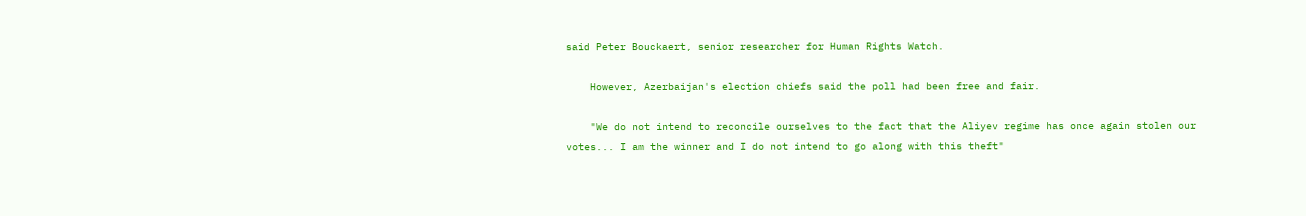said Peter Bouckaert, senior researcher for Human Rights Watch.

    However, Azerbaijan's election chiefs said the poll had been free and fair.

    "We do not intend to reconcile ourselves to the fact that the Aliyev regime has once again stolen our votes... I am the winner and I do not intend to go along with this theft"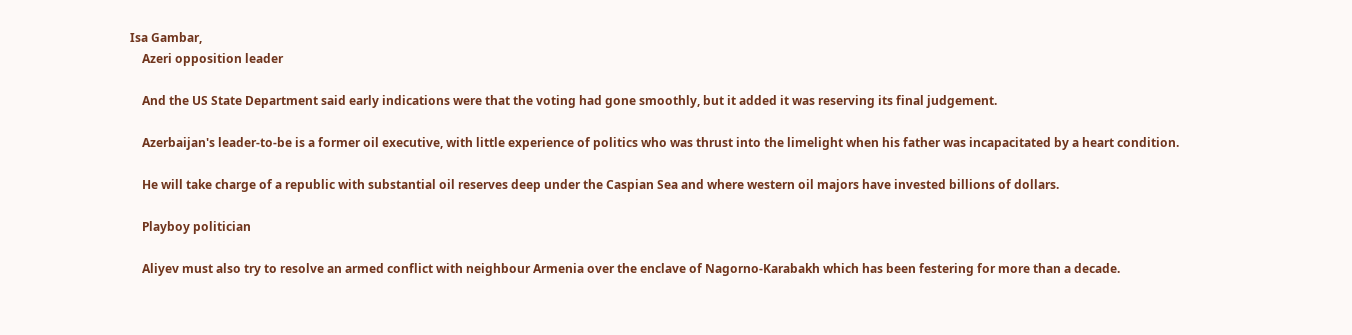Isa Gambar,
    Azeri opposition leader

    And the US State Department said early indications were that the voting had gone smoothly, but it added it was reserving its final judgement.

    Azerbaijan's leader-to-be is a former oil executive, with little experience of politics who was thrust into the limelight when his father was incapacitated by a heart condition.

    He will take charge of a republic with substantial oil reserves deep under the Caspian Sea and where western oil majors have invested billions of dollars.

    Playboy politician

    Aliyev must also try to resolve an armed conflict with neighbour Armenia over the enclave of Nagorno-Karabakh which has been festering for more than a decade.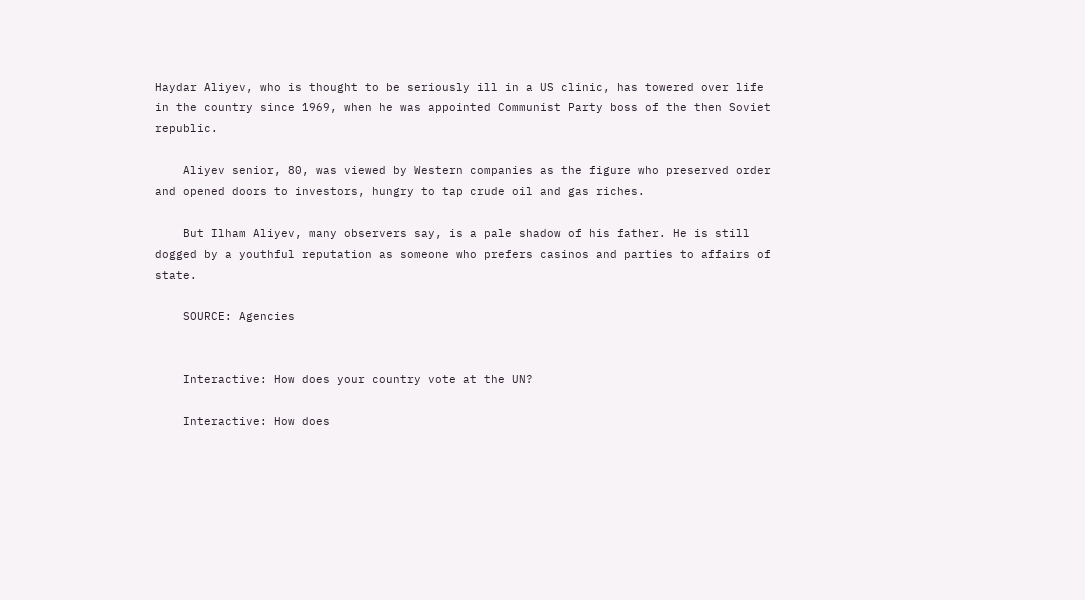Haydar Aliyev, who is thought to be seriously ill in a US clinic, has towered over life in the country since 1969, when he was appointed Communist Party boss of the then Soviet republic.

    Aliyev senior, 80, was viewed by Western companies as the figure who preserved order and opened doors to investors, hungry to tap crude oil and gas riches.

    But Ilham Aliyev, many observers say, is a pale shadow of his father. He is still dogged by a youthful reputation as someone who prefers casinos and parties to affairs of state.

    SOURCE: Agencies


    Interactive: How does your country vote at the UN?

    Interactive: How does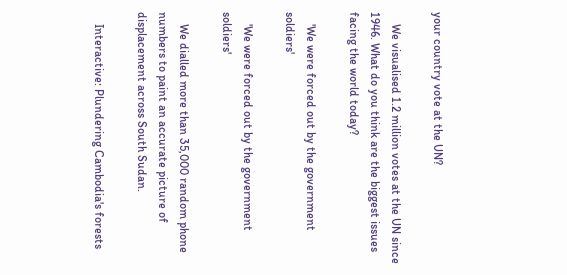your country vote at the UN?

    We visualised 1.2 million votes at the UN since 1946. What do you think are the biggest issues facing the world today?

    'We were forced out by the government soldiers'

    'We were forced out by the government soldiers'

    We dialled more than 35,000 random phone numbers to paint an accurate picture of displacement across South Sudan.

    Interactive: Plundering Cambodia's forests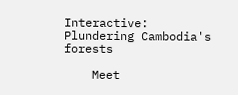Interactive: Plundering Cambodia's forests

    Meet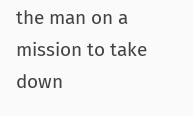the man on a mission to take down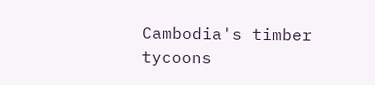Cambodia's timber tycoons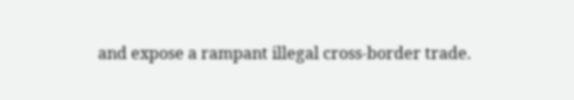and expose a rampant illegal cross-border trade.